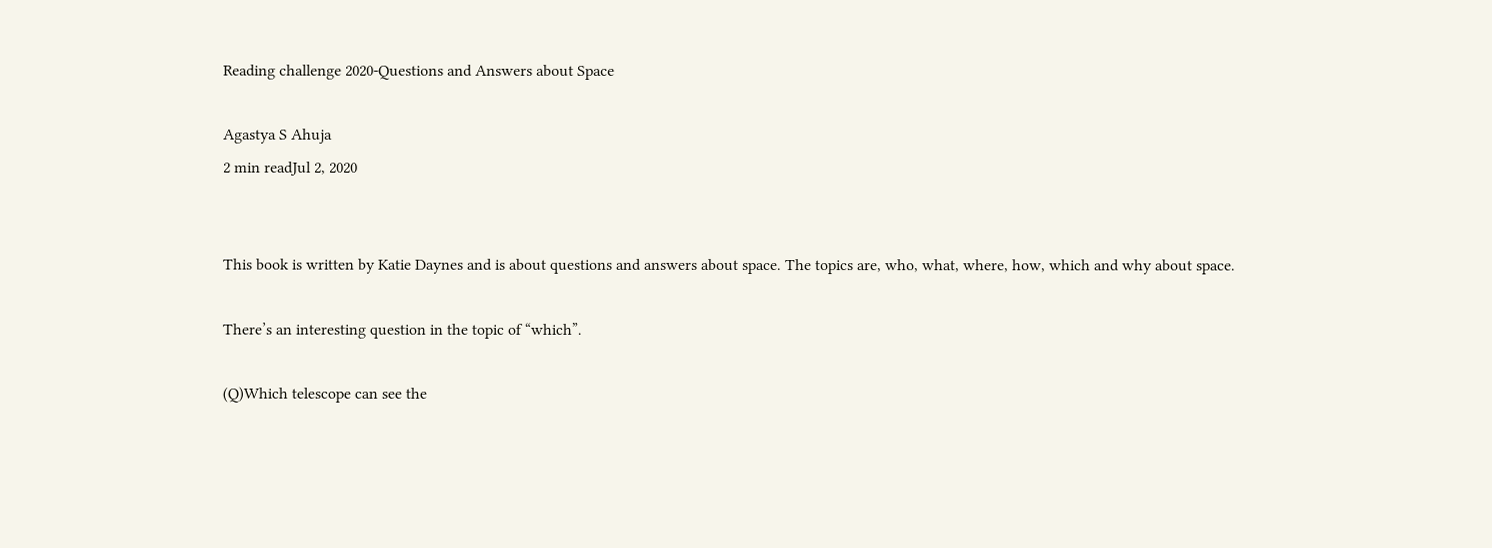Reading challenge 2020-Questions and Answers about Space

Agastya S Ahuja
2 min readJul 2, 2020


This book is written by Katie Daynes and is about questions and answers about space. The topics are, who, what, where, how, which and why about space.

There’s an interesting question in the topic of “which”.

(Q)Which telescope can see the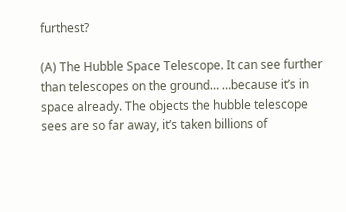furthest?

(A) The Hubble Space Telescope. It can see further than telescopes on the ground… …because it’s in space already. The objects the hubble telescope sees are so far away, it’s taken billions of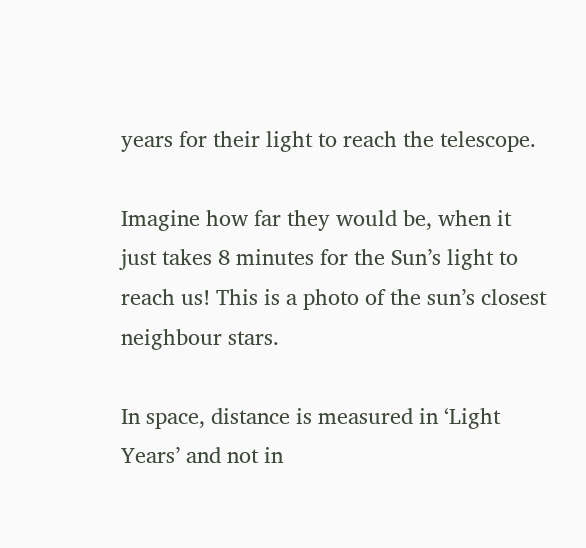years for their light to reach the telescope.

Imagine how far they would be, when it just takes 8 minutes for the Sun’s light to reach us! This is a photo of the sun’s closest neighbour stars.

In space, distance is measured in ‘Light Years’ and not in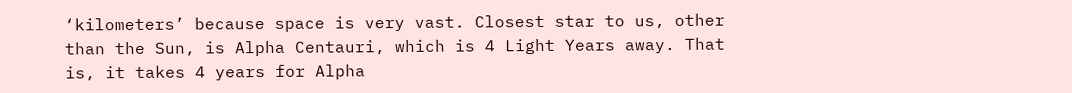‘kilometers’ because space is very vast. Closest star to us, other than the Sun, is Alpha Centauri, which is 4 Light Years away. That is, it takes 4 years for Alpha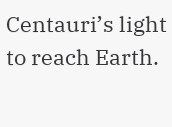Centauri’s light to reach Earth.